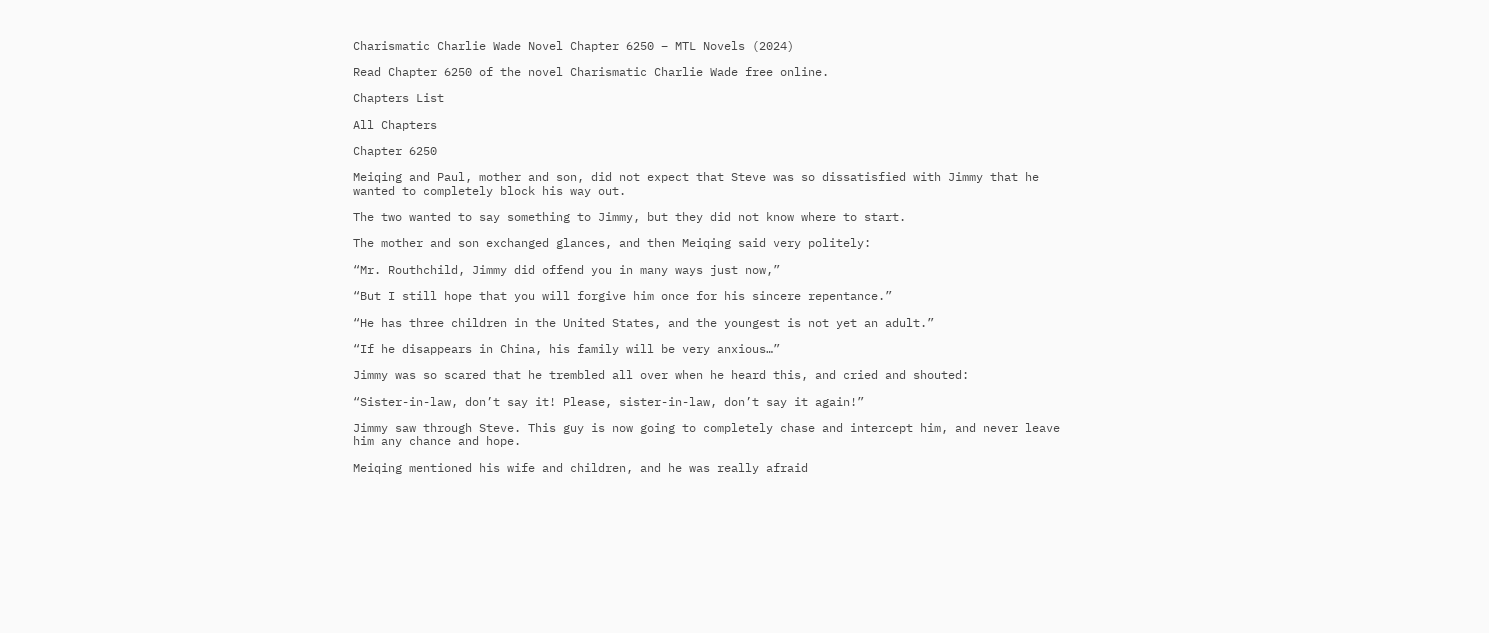Charismatic Charlie Wade Novel Chapter 6250 – MTL Novels (2024)

Read Chapter 6250 of the novel Charismatic Charlie Wade free online.

Chapters List

All Chapters

Chapter 6250

Meiqing and Paul, mother and son, did not expect that Steve was so dissatisfied with Jimmy that he wanted to completely block his way out.

The two wanted to say something to Jimmy, but they did not know where to start.

The mother and son exchanged glances, and then Meiqing said very politely:

“Mr. Routhchild, Jimmy did offend you in many ways just now,”

“But I still hope that you will forgive him once for his sincere repentance.”

“He has three children in the United States, and the youngest is not yet an adult.”

“If he disappears in China, his family will be very anxious…”

Jimmy was so scared that he trembled all over when he heard this, and cried and shouted:

“Sister-in-law, don’t say it! Please, sister-in-law, don’t say it again!”

Jimmy saw through Steve. This guy is now going to completely chase and intercept him, and never leave him any chance and hope.

Meiqing mentioned his wife and children, and he was really afraid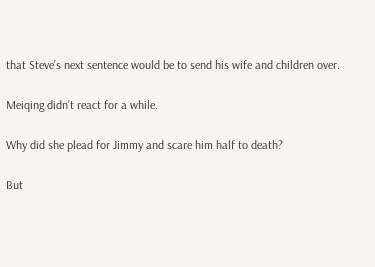that Steve’s next sentence would be to send his wife and children over.

Meiqing didn’t react for a while.

Why did she plead for Jimmy and scare him half to death?

But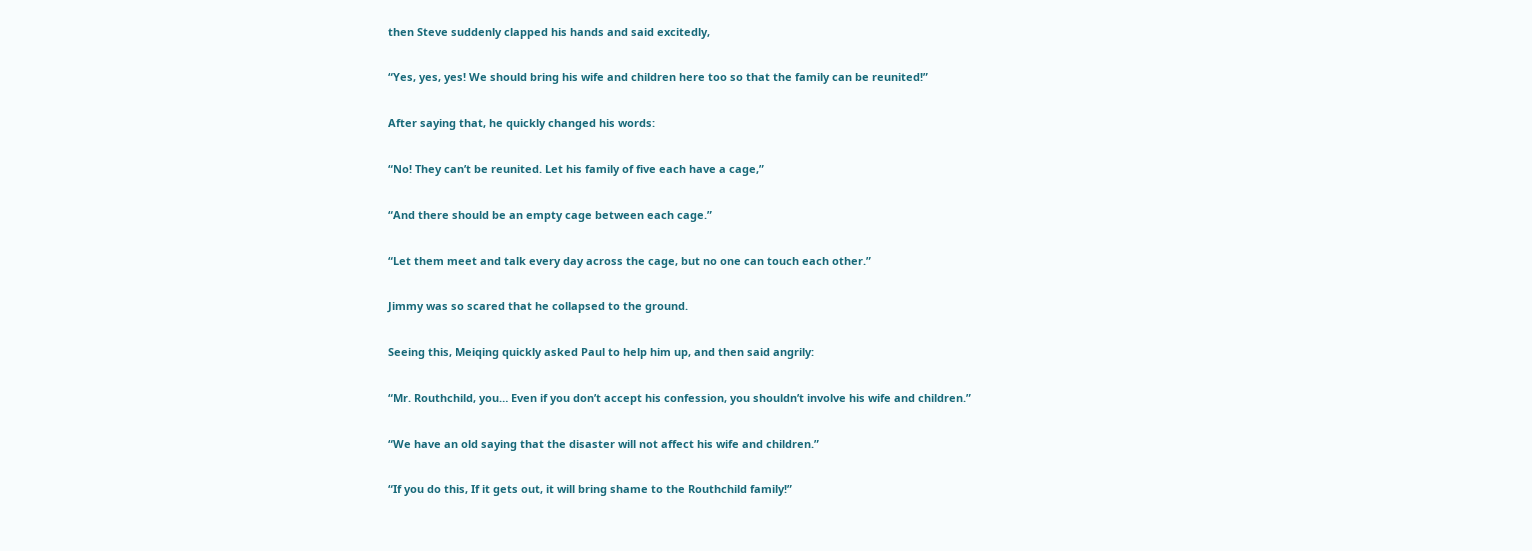then Steve suddenly clapped his hands and said excitedly,

“Yes, yes, yes! We should bring his wife and children here too so that the family can be reunited!”

After saying that, he quickly changed his words:

“No! They can’t be reunited. Let his family of five each have a cage,”

“And there should be an empty cage between each cage.”

“Let them meet and talk every day across the cage, but no one can touch each other.”

Jimmy was so scared that he collapsed to the ground.

Seeing this, Meiqing quickly asked Paul to help him up, and then said angrily:

“Mr. Routhchild, you… Even if you don’t accept his confession, you shouldn’t involve his wife and children.”

“We have an old saying that the disaster will not affect his wife and children.”

“If you do this, If it gets out, it will bring shame to the Routhchild family!”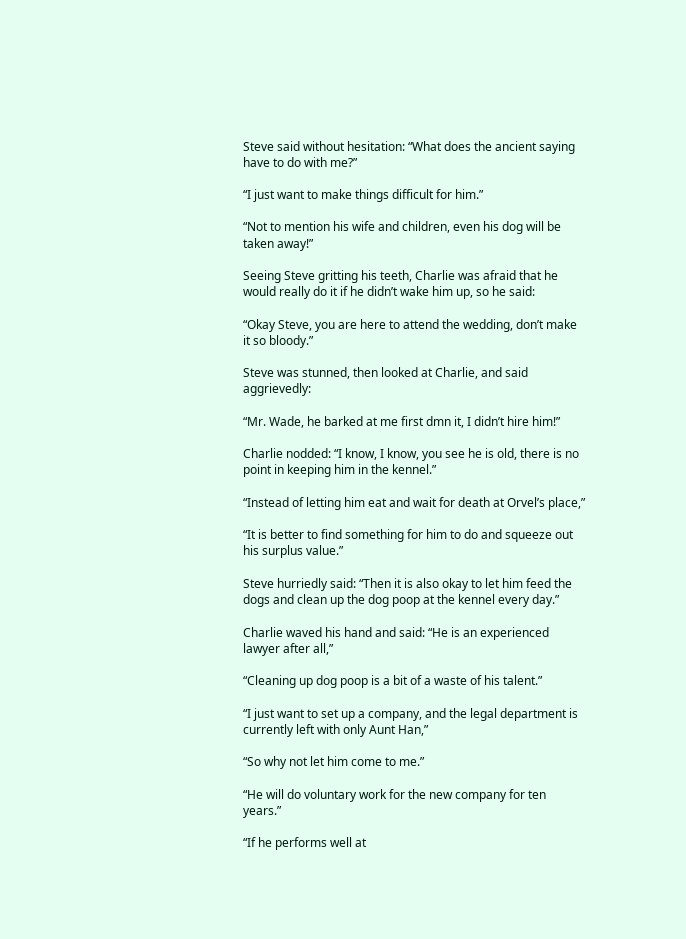Steve said without hesitation: “What does the ancient saying have to do with me?”

“I just want to make things difficult for him.”

“Not to mention his wife and children, even his dog will be taken away!”

Seeing Steve gritting his teeth, Charlie was afraid that he would really do it if he didn’t wake him up, so he said:

“Okay Steve, you are here to attend the wedding, don’t make it so bloody.”

Steve was stunned, then looked at Charlie, and said aggrievedly:

“Mr. Wade, he barked at me first dmn it, I didn’t hire him!”

Charlie nodded: “I know, I know, you see he is old, there is no point in keeping him in the kennel.”

“Instead of letting him eat and wait for death at Orvel’s place,”

“It is better to find something for him to do and squeeze out his surplus value.”

Steve hurriedly said: “Then it is also okay to let him feed the dogs and clean up the dog poop at the kennel every day.”

Charlie waved his hand and said: “He is an experienced lawyer after all,”

“Cleaning up dog poop is a bit of a waste of his talent.”

“I just want to set up a company, and the legal department is currently left with only Aunt Han,”

“So why not let him come to me.”

“He will do voluntary work for the new company for ten years.”

“If he performs well at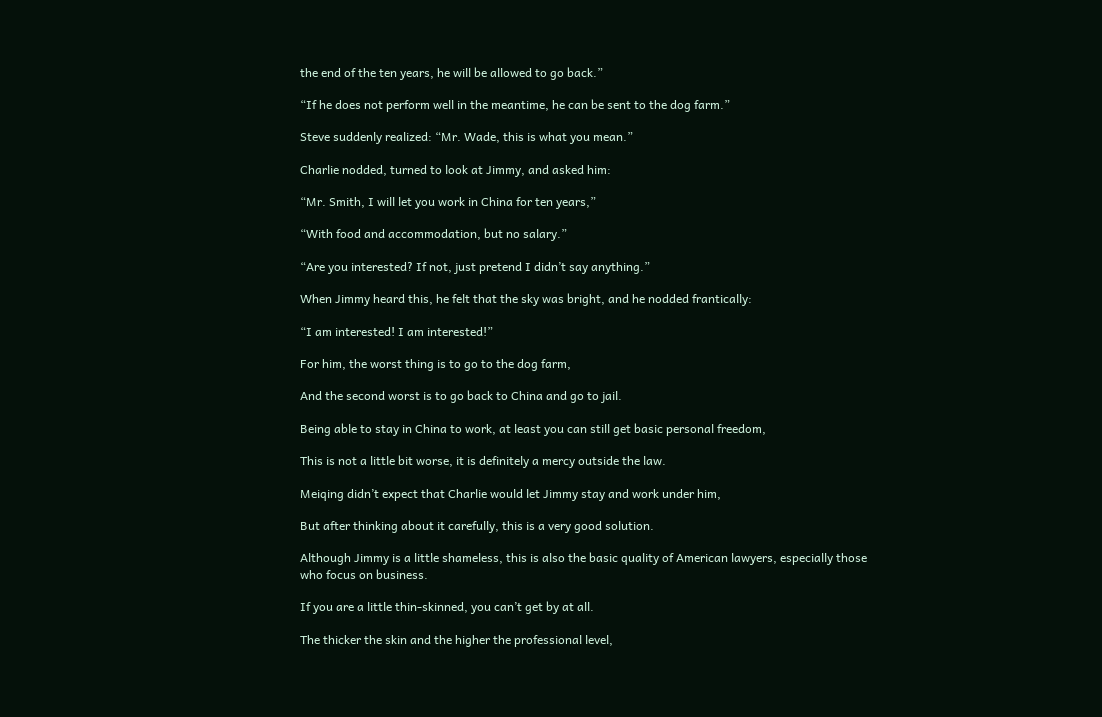the end of the ten years, he will be allowed to go back.”

“If he does not perform well in the meantime, he can be sent to the dog farm.”

Steve suddenly realized: “Mr. Wade, this is what you mean.”

Charlie nodded, turned to look at Jimmy, and asked him:

“Mr. Smith, I will let you work in China for ten years,”

“With food and accommodation, but no salary.”

“Are you interested? If not, just pretend I didn’t say anything.”

When Jimmy heard this, he felt that the sky was bright, and he nodded frantically:

“I am interested! I am interested!”

For him, the worst thing is to go to the dog farm,

And the second worst is to go back to China and go to jail.

Being able to stay in China to work, at least you can still get basic personal freedom,

This is not a little bit worse, it is definitely a mercy outside the law.

Meiqing didn’t expect that Charlie would let Jimmy stay and work under him,

But after thinking about it carefully, this is a very good solution.

Although Jimmy is a little shameless, this is also the basic quality of American lawyers, especially those who focus on business.

If you are a little thin-skinned, you can’t get by at all.

The thicker the skin and the higher the professional level,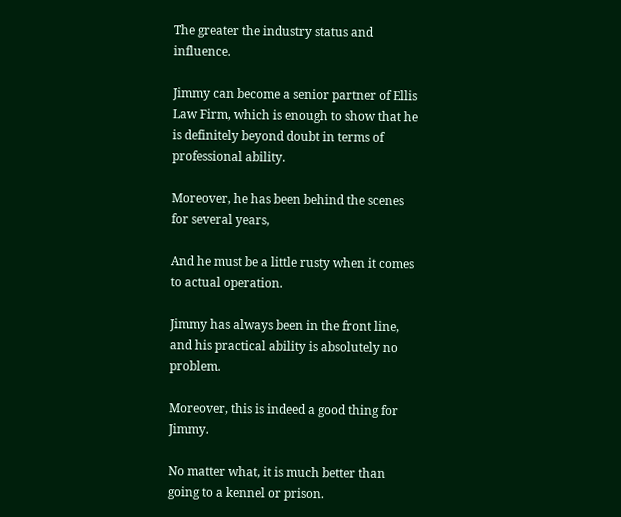The greater the industry status and influence.

Jimmy can become a senior partner of Ellis Law Firm, which is enough to show that he is definitely beyond doubt in terms of professional ability.

Moreover, he has been behind the scenes for several years,

And he must be a little rusty when it comes to actual operation.

Jimmy has always been in the front line, and his practical ability is absolutely no problem.

Moreover, this is indeed a good thing for Jimmy.

No matter what, it is much better than going to a kennel or prison.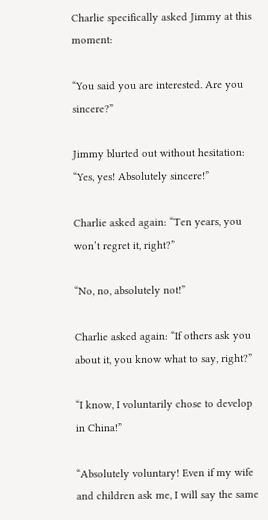Charlie specifically asked Jimmy at this moment:

“You said you are interested. Are you sincere?”

Jimmy blurted out without hesitation: “Yes, yes! Absolutely sincere!”

Charlie asked again: “Ten years, you won’t regret it, right?”

“No, no, absolutely not!”

Charlie asked again: “If others ask you about it, you know what to say, right?”

“I know, I voluntarily chose to develop in China!”

“Absolutely voluntary! Even if my wife and children ask me, I will say the same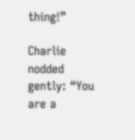thing!”

Charlie nodded gently: “You are a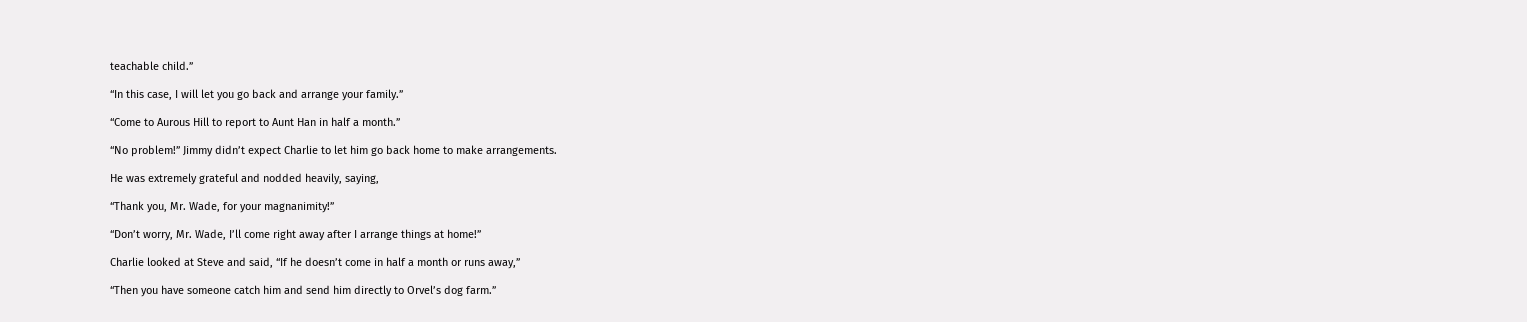teachable child.”

“In this case, I will let you go back and arrange your family.”

“Come to Aurous Hill to report to Aunt Han in half a month.”

“No problem!” Jimmy didn’t expect Charlie to let him go back home to make arrangements.

He was extremely grateful and nodded heavily, saying,

“Thank you, Mr. Wade, for your magnanimity!”

“Don’t worry, Mr. Wade, I’ll come right away after I arrange things at home!”

Charlie looked at Steve and said, “If he doesn’t come in half a month or runs away,”

“Then you have someone catch him and send him directly to Orvel’s dog farm.”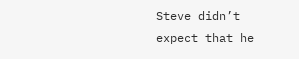Steve didn’t expect that he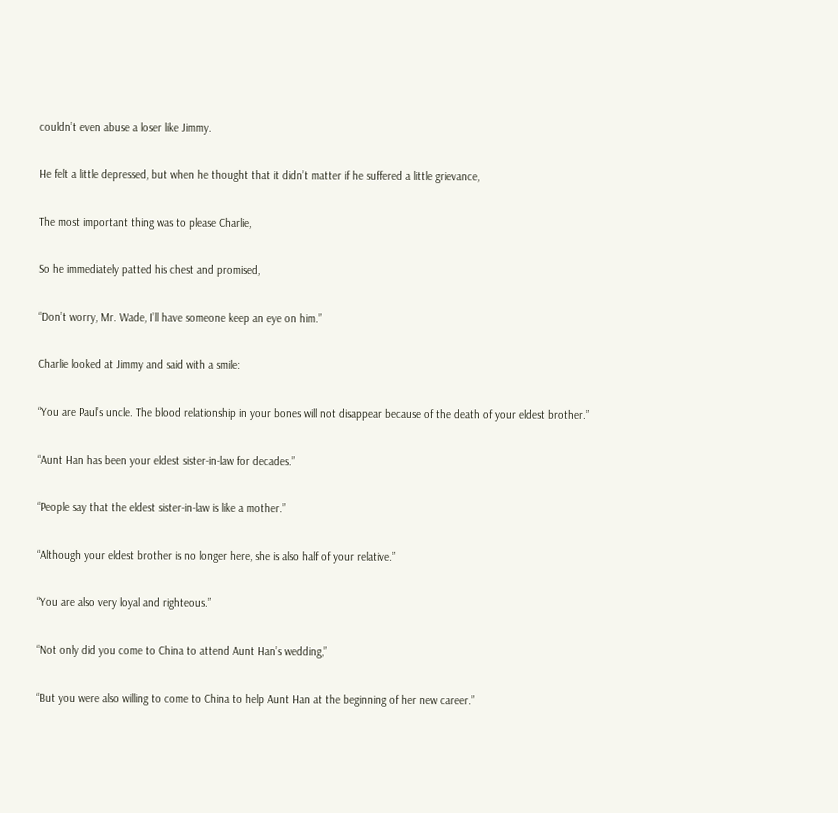couldn’t even abuse a loser like Jimmy.

He felt a little depressed, but when he thought that it didn’t matter if he suffered a little grievance,

The most important thing was to please Charlie,

So he immediately patted his chest and promised,

“Don’t worry, Mr. Wade, I’ll have someone keep an eye on him.”

Charlie looked at Jimmy and said with a smile:

“You are Paul’s uncle. The blood relationship in your bones will not disappear because of the death of your eldest brother.”

“Aunt Han has been your eldest sister-in-law for decades.”

“People say that the eldest sister-in-law is like a mother.”

“Although your eldest brother is no longer here, she is also half of your relative.”

“You are also very loyal and righteous.”

“Not only did you come to China to attend Aunt Han’s wedding,”

“But you were also willing to come to China to help Aunt Han at the beginning of her new career.”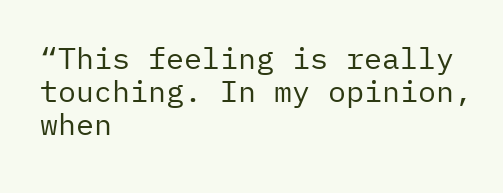“This feeling is really touching. In my opinion, when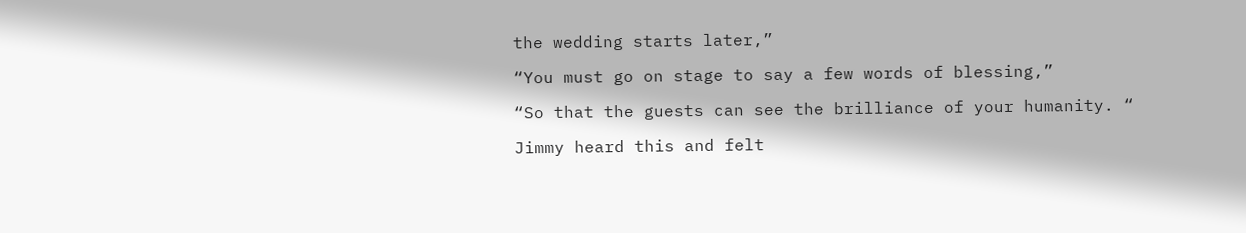the wedding starts later,”

“You must go on stage to say a few words of blessing,”

“So that the guests can see the brilliance of your humanity. “

Jimmy heard this and felt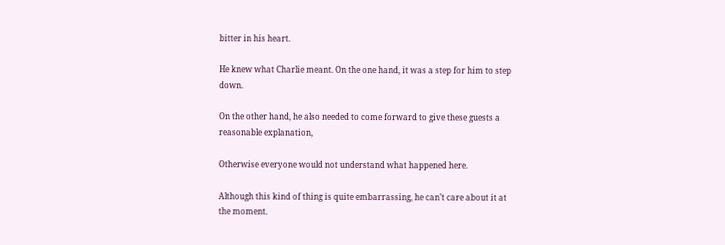bitter in his heart.

He knew what Charlie meant. On the one hand, it was a step for him to step down.

On the other hand, he also needed to come forward to give these guests a reasonable explanation,

Otherwise everyone would not understand what happened here.

Although this kind of thing is quite embarrassing, he can’t care about it at the moment.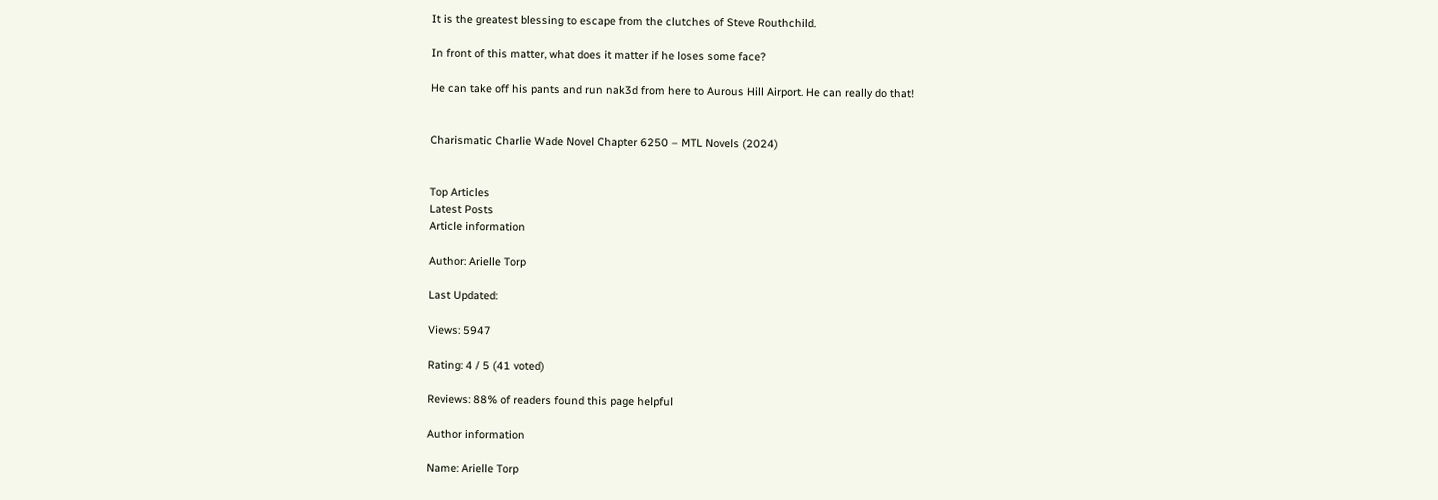It is the greatest blessing to escape from the clutches of Steve Routhchild.

In front of this matter, what does it matter if he loses some face?

He can take off his pants and run nak3d from here to Aurous Hill Airport. He can really do that!


Charismatic Charlie Wade Novel Chapter 6250 – MTL Novels (2024)


Top Articles
Latest Posts
Article information

Author: Arielle Torp

Last Updated:

Views: 5947

Rating: 4 / 5 (41 voted)

Reviews: 88% of readers found this page helpful

Author information

Name: Arielle Torp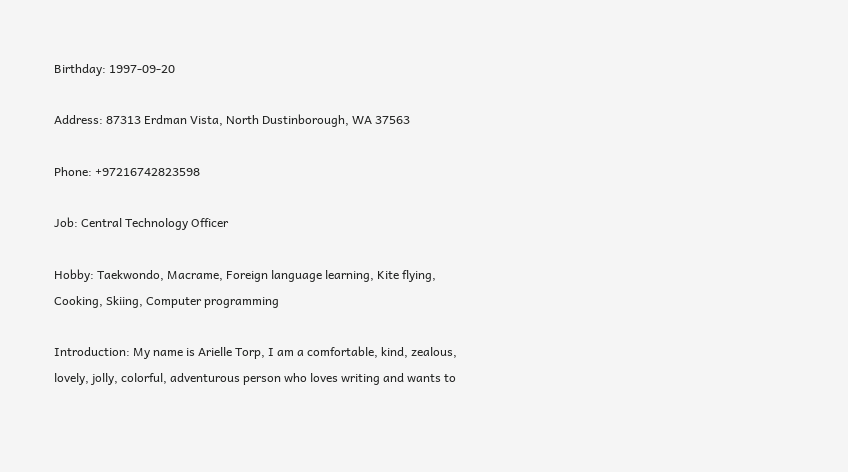Birthday: 1997-09-20

Address: 87313 Erdman Vista, North Dustinborough, WA 37563

Phone: +97216742823598

Job: Central Technology Officer

Hobby: Taekwondo, Macrame, Foreign language learning, Kite flying, Cooking, Skiing, Computer programming

Introduction: My name is Arielle Torp, I am a comfortable, kind, zealous, lovely, jolly, colorful, adventurous person who loves writing and wants to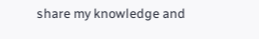share my knowledge and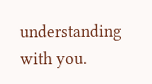understanding with you.